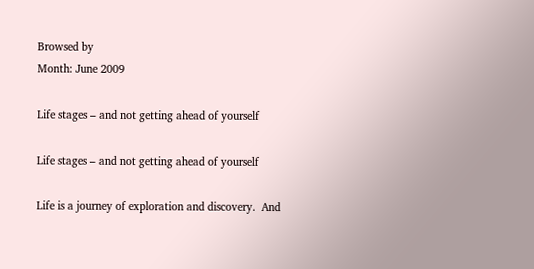Browsed by
Month: June 2009

Life stages – and not getting ahead of yourself

Life stages – and not getting ahead of yourself

Life is a journey of exploration and discovery.  And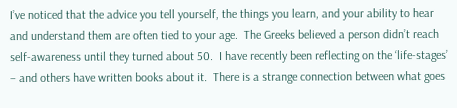I’ve noticed that the advice you tell yourself, the things you learn, and your ability to hear and understand them are often tied to your age.  The Greeks believed a person didn’t reach self-awareness until they turned about 50.  I have recently been reflecting on the ‘life-stages’ – and others have written books about it.  There is a strange connection between what goes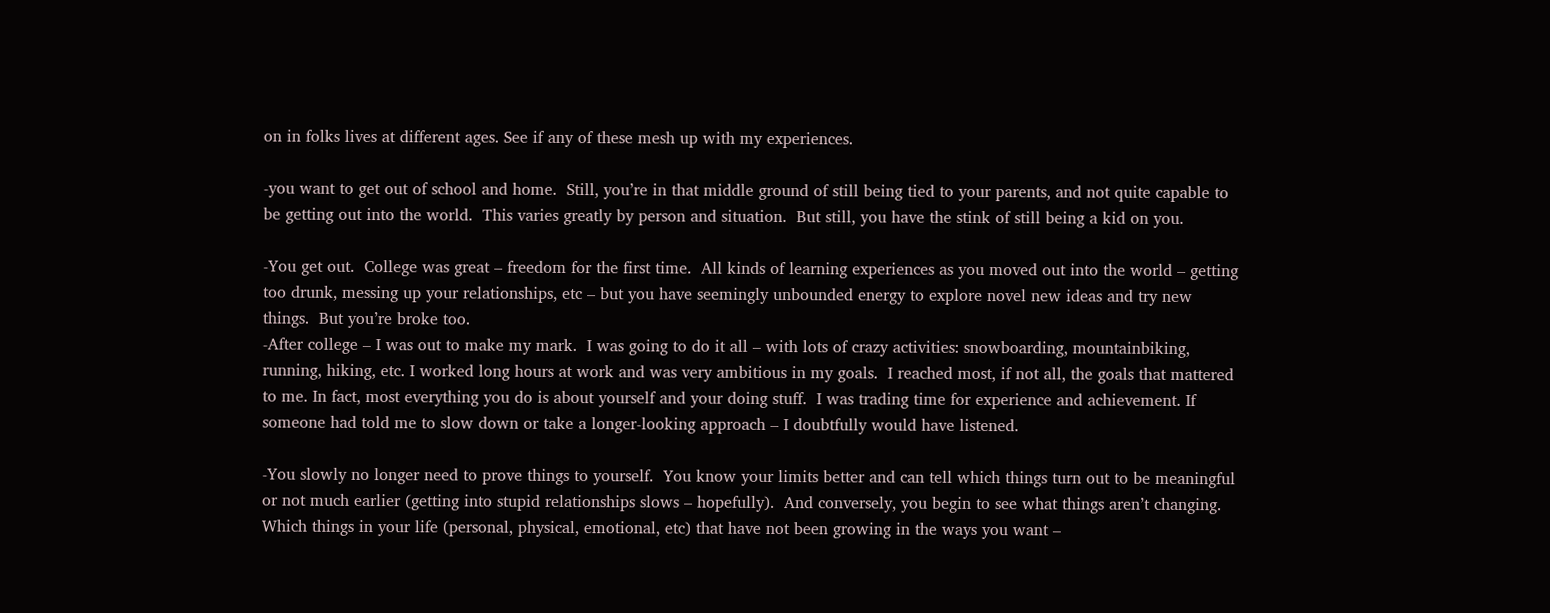on in folks lives at different ages. See if any of these mesh up with my experiences.

-you want to get out of school and home.  Still, you’re in that middle ground of still being tied to your parents, and not quite capable to be getting out into the world.  This varies greatly by person and situation.  But still, you have the stink of still being a kid on you.

-You get out.  College was great – freedom for the first time.  All kinds of learning experiences as you moved out into the world – getting too drunk, messing up your relationships, etc – but you have seemingly unbounded energy to explore novel new ideas and try new things.  But you’re broke too.
-After college – I was out to make my mark.  I was going to do it all – with lots of crazy activities: snowboarding, mountainbiking, running, hiking, etc. I worked long hours at work and was very ambitious in my goals.  I reached most, if not all, the goals that mattered to me. In fact, most everything you do is about yourself and your doing stuff.  I was trading time for experience and achievement. If someone had told me to slow down or take a longer-looking approach – I doubtfully would have listened.

-You slowly no longer need to prove things to yourself.  You know your limits better and can tell which things turn out to be meaningful or not much earlier (getting into stupid relationships slows – hopefully).  And conversely, you begin to see what things aren’t changing.  Which things in your life (personal, physical, emotional, etc) that have not been growing in the ways you want –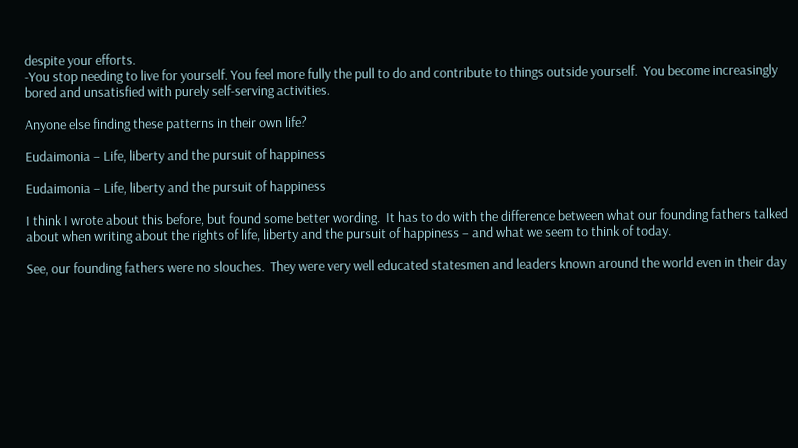despite your efforts.
-You stop needing to live for yourself. You feel more fully the pull to do and contribute to things outside yourself.  You become increasingly bored and unsatisfied with purely self-serving activities.

Anyone else finding these patterns in their own life?

Eudaimonia – Life, liberty and the pursuit of happiness

Eudaimonia – Life, liberty and the pursuit of happiness

I think I wrote about this before, but found some better wording.  It has to do with the difference between what our founding fathers talked about when writing about the rights of life, liberty and the pursuit of happiness – and what we seem to think of today.

See, our founding fathers were no slouches.  They were very well educated statesmen and leaders known around the world even in their day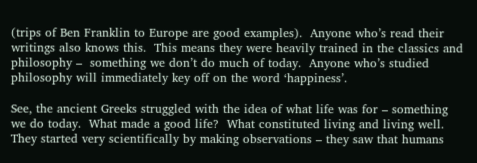(trips of Ben Franklin to Europe are good examples).  Anyone who’s read their writings also knows this.  This means they were heavily trained in the classics and philosophy –  something we don’t do much of today.  Anyone who’s studied philosophy will immediately key off on the word ‘happiness’.

See, the ancient Greeks struggled with the idea of what life was for – something we do today.  What made a good life?  What constituted living and living well.  They started very scientifically by making observations – they saw that humans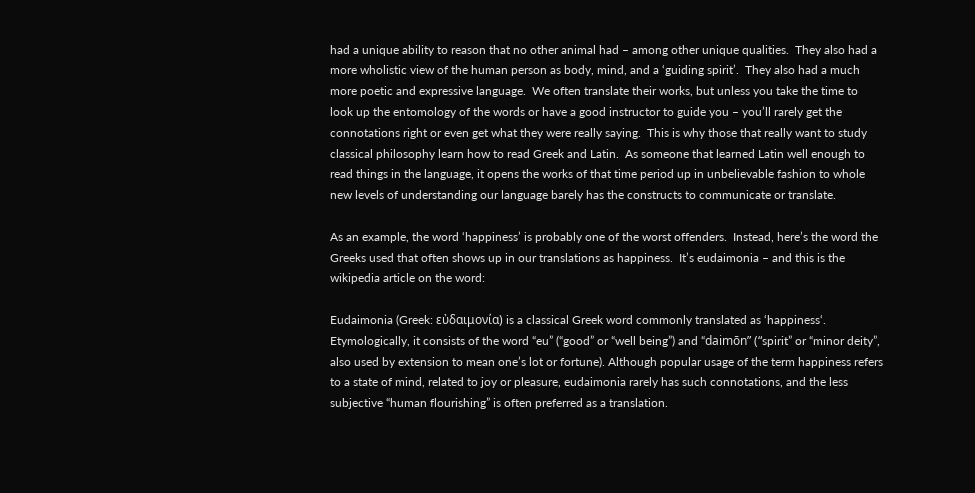had a unique ability to reason that no other animal had – among other unique qualities.  They also had a more wholistic view of the human person as body, mind, and a ‘guiding spirit’.  They also had a much more poetic and expressive language.  We often translate their works, but unless you take the time to look up the entomology of the words or have a good instructor to guide you – you’ll rarely get the connotations right or even get what they were really saying.  This is why those that really want to study classical philosophy learn how to read Greek and Latin.  As someone that learned Latin well enough to read things in the language, it opens the works of that time period up in unbelievable fashion to whole new levels of understanding our language barely has the constructs to communicate or translate.

As an example, the word ‘happiness’ is probably one of the worst offenders.  Instead, here’s the word the Greeks used that often shows up in our translations as happiness.  It’s eudaimonia – and this is the wikipedia article on the word:

Eudaimonia (Greek: εὐδαιμονία) is a classical Greek word commonly translated as ‘happiness‘. Etymologically, it consists of the word “eu” (“good” or “well being”) and “daimōn” (“spirit” or “minor deity”, also used by extension to mean one’s lot or fortune). Although popular usage of the term happiness refers to a state of mind, related to joy or pleasure, eudaimonia rarely has such connotations, and the less subjective “human flourishing” is often preferred as a translation.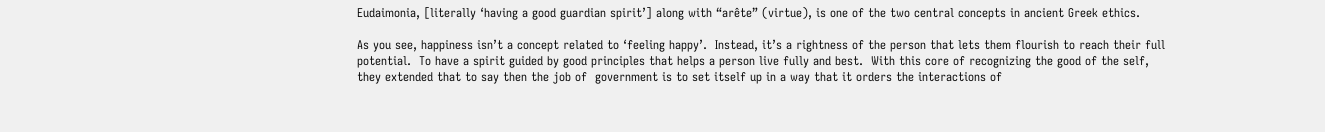Eudaimonia, [literally ‘having a good guardian spirit’] along with “arête” (virtue), is one of the two central concepts in ancient Greek ethics.

As you see, happiness isn’t a concept related to ‘feeling happy’.  Instead, it’s a rightness of the person that lets them flourish to reach their full potential.  To have a spirit guided by good principles that helps a person live fully and best.  With this core of recognizing the good of the self, they extended that to say then the job of  government is to set itself up in a way that it orders the interactions of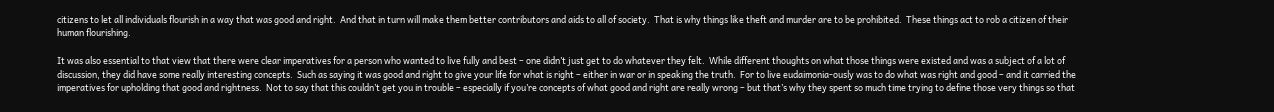citizens to let all individuals flourish in a way that was good and right.  And that in turn will make them better contributors and aids to all of society.  That is why things like theft and murder are to be prohibited.  These things act to rob a citizen of their human flourishing.

It was also essential to that view that there were clear imperatives for a person who wanted to live fully and best – one didn’t just get to do whatever they felt.  While different thoughts on what those things were existed and was a subject of a lot of discussion, they did have some really interesting concepts.  Such as saying it was good and right to give your life for what is right – either in war or in speaking the truth.  For to live eudaimonia-ously was to do what was right and good – and it carried the imperatives for upholding that good and rightness.  Not to say that this couldn’t get you in trouble – especially if you’re concepts of what good and right are really wrong – but that’s why they spent so much time trying to define those very things so that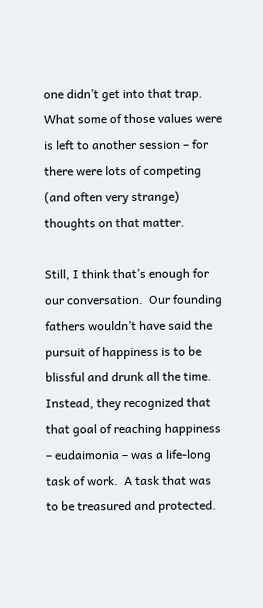one didn’t get into that trap.  What some of those values were is left to another session – for there were lots of competing (and often very strange) thoughts on that matter.

Still, I think that’s enough for our conversation.  Our founding fathers wouldn’t have said the pursuit of happiness is to be blissful and drunk all the time.  Instead, they recognized that that goal of reaching happiness – eudaimonia – was a life-long task of work.  A task that was to be treasured and protected.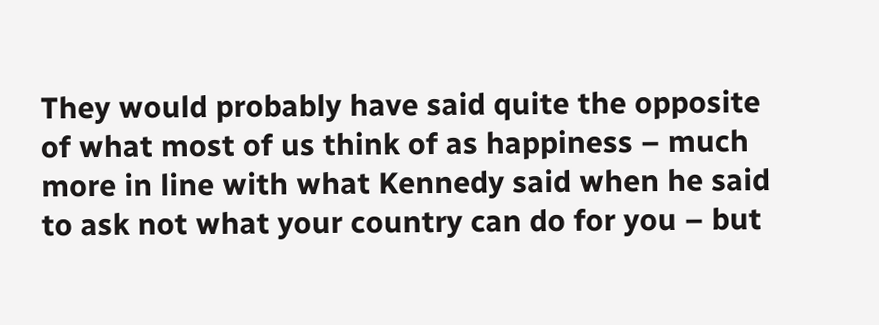They would probably have said quite the opposite of what most of us think of as happiness – much more in line with what Kennedy said when he said to ask not what your country can do for you – but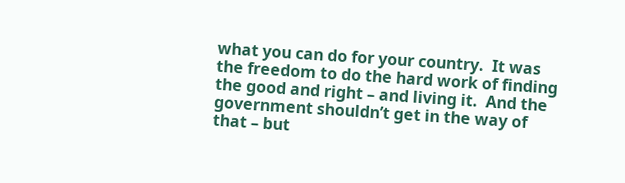what you can do for your country.  It was the freedom to do the hard work of finding the good and right – and living it.  And the government shouldn’t get in the way of that – but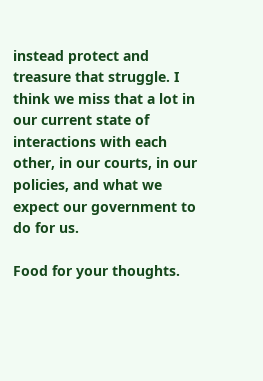instead protect and treasure that struggle. I think we miss that a lot in our current state of interactions with each other, in our courts, in our policies, and what we expect our government to do for us.

Food for your thoughts.